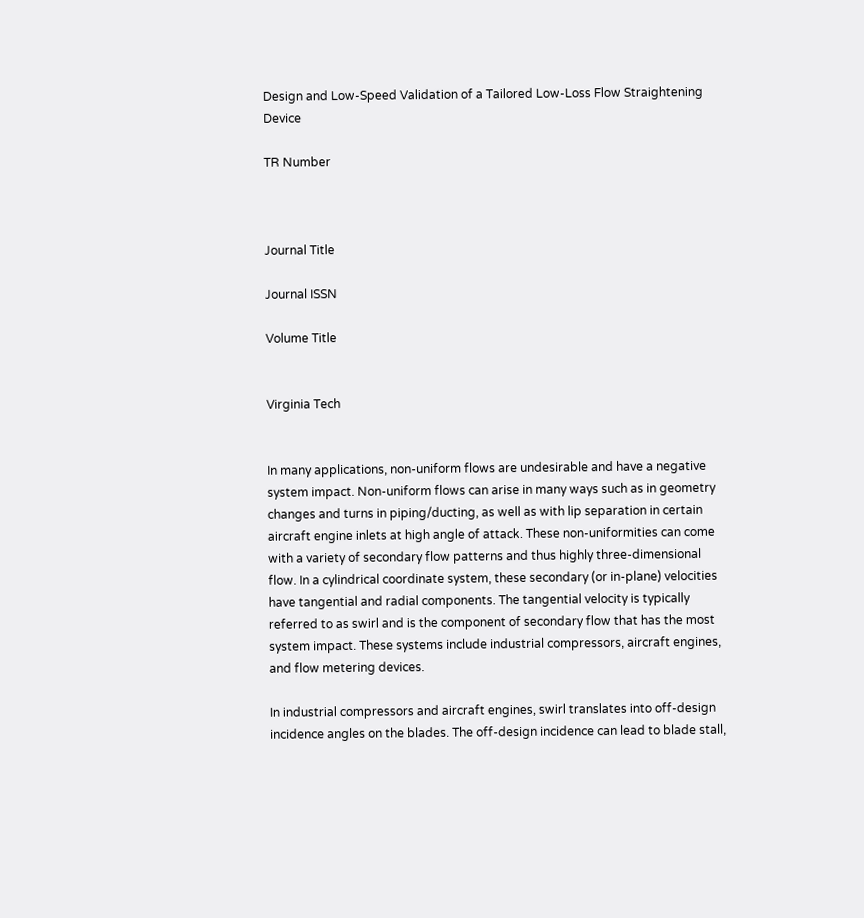Design and Low-Speed Validation of a Tailored Low-Loss Flow Straightening Device

TR Number



Journal Title

Journal ISSN

Volume Title


Virginia Tech


In many applications, non-uniform flows are undesirable and have a negative system impact. Non-uniform flows can arise in many ways such as in geometry changes and turns in piping/ducting, as well as with lip separation in certain aircraft engine inlets at high angle of attack. These non-uniformities can come with a variety of secondary flow patterns and thus highly three-dimensional flow. In a cylindrical coordinate system, these secondary (or in-plane) velocities have tangential and radial components. The tangential velocity is typically referred to as swirl and is the component of secondary flow that has the most system impact. These systems include industrial compressors, aircraft engines, and flow metering devices.

In industrial compressors and aircraft engines, swirl translates into off-design incidence angles on the blades. The off-design incidence can lead to blade stall,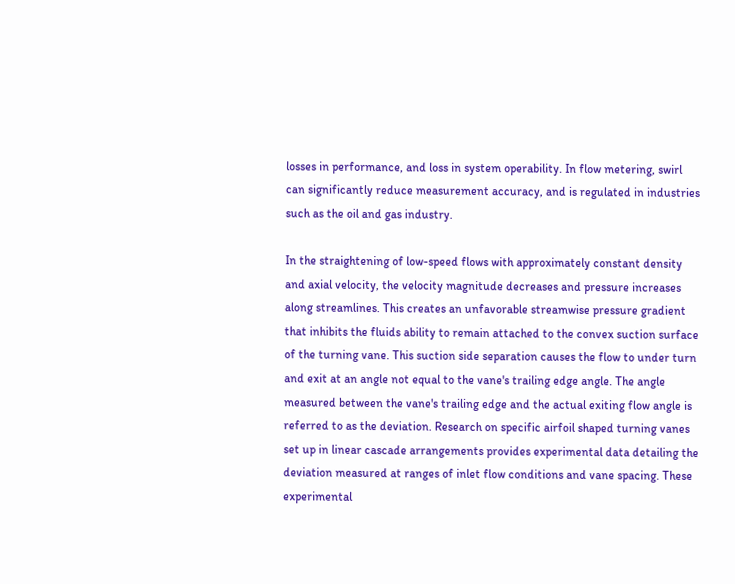losses in performance, and loss in system operability. In flow metering, swirl can significantly reduce measurement accuracy, and is regulated in industries such as the oil and gas industry.

In the straightening of low-speed flows with approximately constant density and axial velocity, the velocity magnitude decreases and pressure increases along streamlines. This creates an unfavorable streamwise pressure gradient that inhibits the fluids ability to remain attached to the convex suction surface of the turning vane. This suction side separation causes the flow to under turn and exit at an angle not equal to the vane's trailing edge angle. The angle measured between the vane's trailing edge and the actual exiting flow angle is referred to as the deviation. Research on specific airfoil shaped turning vanes set up in linear cascade arrangements provides experimental data detailing the deviation measured at ranges of inlet flow conditions and vane spacing. These experimental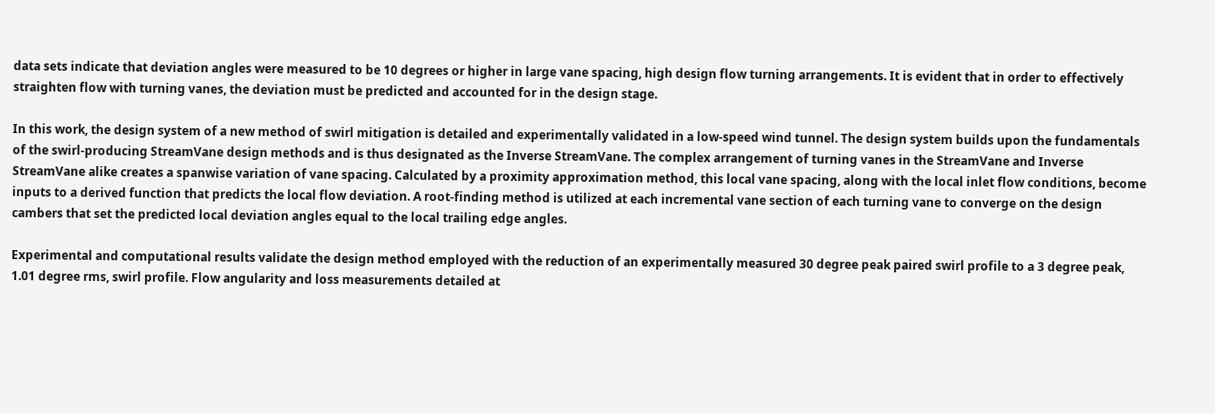data sets indicate that deviation angles were measured to be 10 degrees or higher in large vane spacing, high design flow turning arrangements. It is evident that in order to effectively straighten flow with turning vanes, the deviation must be predicted and accounted for in the design stage.

In this work, the design system of a new method of swirl mitigation is detailed and experimentally validated in a low-speed wind tunnel. The design system builds upon the fundamentals of the swirl-producing StreamVane design methods and is thus designated as the Inverse StreamVane. The complex arrangement of turning vanes in the StreamVane and Inverse StreamVane alike creates a spanwise variation of vane spacing. Calculated by a proximity approximation method, this local vane spacing, along with the local inlet flow conditions, become inputs to a derived function that predicts the local flow deviation. A root-finding method is utilized at each incremental vane section of each turning vane to converge on the design cambers that set the predicted local deviation angles equal to the local trailing edge angles.

Experimental and computational results validate the design method employed with the reduction of an experimentally measured 30 degree peak paired swirl profile to a 3 degree peak, 1.01 degree rms, swirl profile. Flow angularity and loss measurements detailed at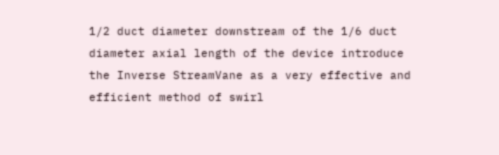1/2 duct diameter downstream of the 1/6 duct diameter axial length of the device introduce the Inverse StreamVane as a very effective and efficient method of swirl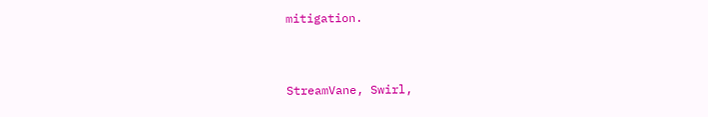mitigation.



StreamVane, Swirl,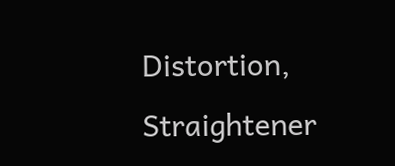Distortion, Straightener